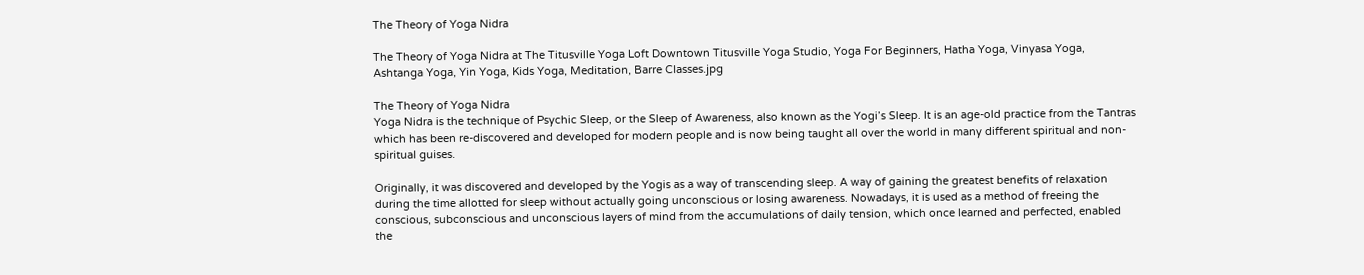The Theory of Yoga Nidra

The Theory of Yoga Nidra at The Titusville Yoga Loft Downtown Titusville Yoga Studio, Yoga For Beginners, Hatha Yoga, Vinyasa Yoga, Ashtanga Yoga, Yin Yoga, Kids Yoga, Meditation, Barre Classes.jpg

The Theory of Yoga Nidra
Yoga Nidra is the technique of Psychic Sleep, or the Sleep of Awareness, also known as the Yogi’s Sleep. It is an age-old practice from the Tantras which has been re-discovered and developed for modern people and is now being taught all over the world in many different spiritual and non-spiritual guises.

Originally, it was discovered and developed by the Yogis as a way of transcending sleep. A way of gaining the greatest benefits of relaxation during the time allotted for sleep without actually going unconscious or losing awareness. Nowadays, it is used as a method of freeing the conscious, subconscious and unconscious layers of mind from the accumulations of daily tension, which once learned and perfected, enabled the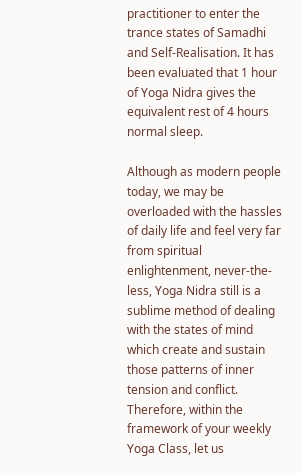practitioner to enter the trance states of Samadhi and Self-Realisation. It has been evaluated that 1 hour of Yoga Nidra gives the equivalent rest of 4 hours normal sleep.

Although as modern people today, we may be overloaded with the hassles of daily life and feel very far from spiritual enlightenment, never-the-less, Yoga Nidra still is a sublime method of dealing with the states of mind which create and sustain those patterns of inner tension and conflict. Therefore, within the framework of your weekly Yoga Class, let us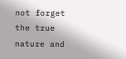not forget the true nature and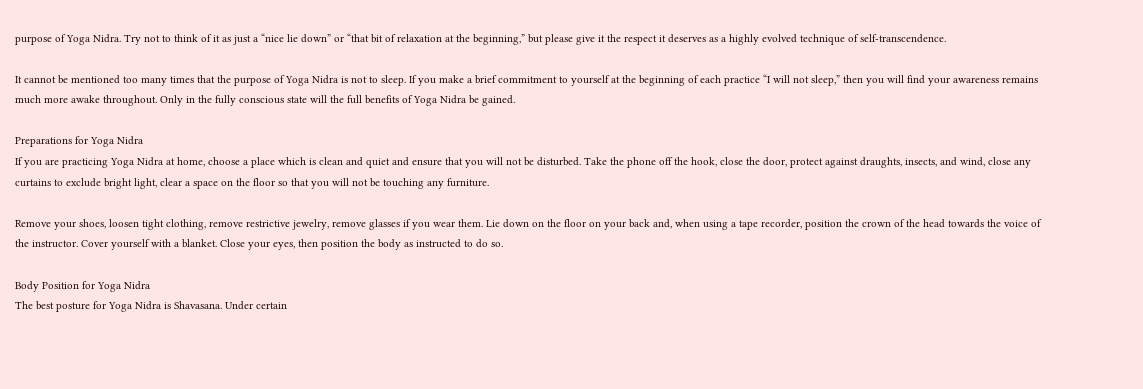purpose of Yoga Nidra. Try not to think of it as just a “nice lie down” or “that bit of relaxation at the beginning,” but please give it the respect it deserves as a highly evolved technique of self-transcendence.

It cannot be mentioned too many times that the purpose of Yoga Nidra is not to sleep. If you make a brief commitment to yourself at the beginning of each practice “I will not sleep,” then you will find your awareness remains much more awake throughout. Only in the fully conscious state will the full benefits of Yoga Nidra be gained.

Preparations for Yoga Nidra
If you are practicing Yoga Nidra at home, choose a place which is clean and quiet and ensure that you will not be disturbed. Take the phone off the hook, close the door, protect against draughts, insects, and wind, close any curtains to exclude bright light, clear a space on the floor so that you will not be touching any furniture.

Remove your shoes, loosen tight clothing, remove restrictive jewelry, remove glasses if you wear them. Lie down on the floor on your back and, when using a tape recorder, position the crown of the head towards the voice of the instructor. Cover yourself with a blanket. Close your eyes, then position the body as instructed to do so.

Body Position for Yoga Nidra
The best posture for Yoga Nidra is Shavasana. Under certain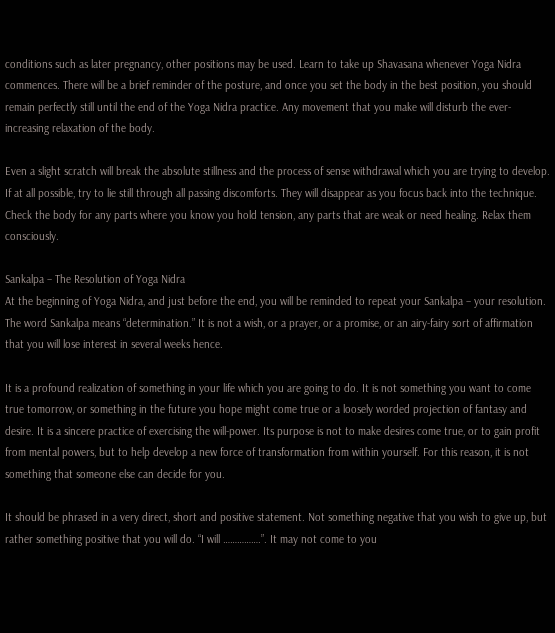conditions such as later pregnancy, other positions may be used. Learn to take up Shavasana whenever Yoga Nidra commences. There will be a brief reminder of the posture, and once you set the body in the best position, you should remain perfectly still until the end of the Yoga Nidra practice. Any movement that you make will disturb the ever-increasing relaxation of the body.

Even a slight scratch will break the absolute stillness and the process of sense withdrawal which you are trying to develop. If at all possible, try to lie still through all passing discomforts. They will disappear as you focus back into the technique. Check the body for any parts where you know you hold tension, any parts that are weak or need healing. Relax them consciously.

Sankalpa – The Resolution of Yoga Nidra
At the beginning of Yoga Nidra, and just before the end, you will be reminded to repeat your Sankalpa – your resolution. The word Sankalpa means “determination.” It is not a wish, or a prayer, or a promise, or an airy-fairy sort of affirmation that you will lose interest in several weeks hence.

It is a profound realization of something in your life which you are going to do. It is not something you want to come true tomorrow, or something in the future you hope might come true or a loosely worded projection of fantasy and desire. It is a sincere practice of exercising the will-power. Its purpose is not to make desires come true, or to gain profit from mental powers, but to help develop a new force of transformation from within yourself. For this reason, it is not something that someone else can decide for you.

It should be phrased in a very direct, short and positive statement. Not something negative that you wish to give up, but rather something positive that you will do. “I will …………….”. It may not come to you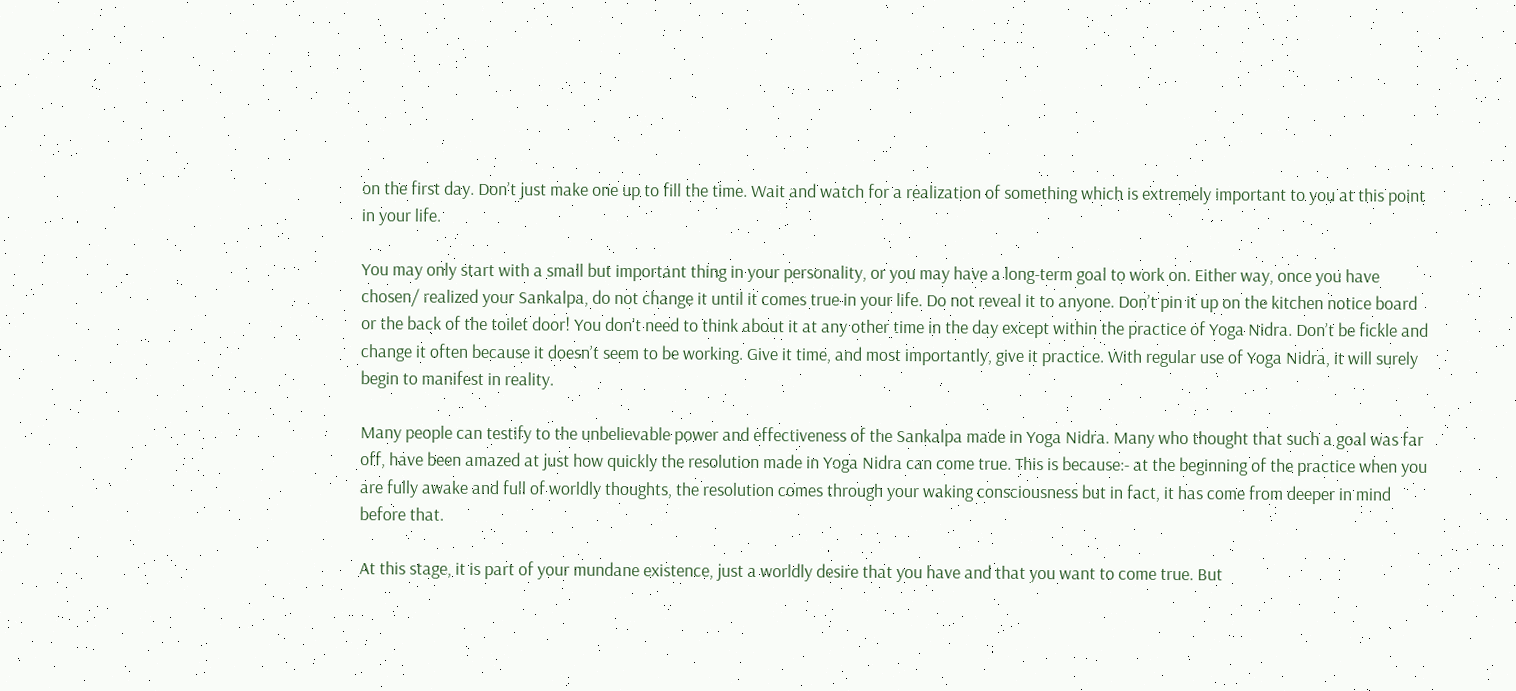on the first day. Don’t just make one up to fill the time. Wait and watch for a realization of something which is extremely important to you at this point in your life.

You may only start with a small but important thing in your personality, or you may have a long-term goal to work on. Either way, once you have chosen/ realized your Sankalpa, do not change it until it comes true in your life. Do not reveal it to anyone. Don’t pin it up on the kitchen notice board or the back of the toilet door! You don’t need to think about it at any other time in the day except within the practice of Yoga Nidra. Don’t be fickle and change it often because it doesn’t seem to be working. Give it time, and most importantly, give it practice. With regular use of Yoga Nidra, it will surely begin to manifest in reality.

Many people can testify to the unbelievable power and effectiveness of the Sankalpa made in Yoga Nidra. Many who thought that such a goal was far off, have been amazed at just how quickly the resolution made in Yoga Nidra can come true. This is because:- at the beginning of the practice when you are fully awake and full of worldly thoughts, the resolution comes through your waking consciousness but in fact, it has come from deeper in mind before that.

At this stage, it is part of your mundane existence, just a worldly desire that you have and that you want to come true. But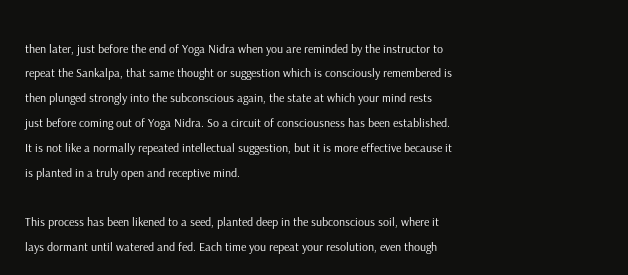then later, just before the end of Yoga Nidra when you are reminded by the instructor to repeat the Sankalpa, that same thought or suggestion which is consciously remembered is then plunged strongly into the subconscious again, the state at which your mind rests just before coming out of Yoga Nidra. So a circuit of consciousness has been established. It is not like a normally repeated intellectual suggestion, but it is more effective because it is planted in a truly open and receptive mind.

This process has been likened to a seed, planted deep in the subconscious soil, where it lays dormant until watered and fed. Each time you repeat your resolution, even though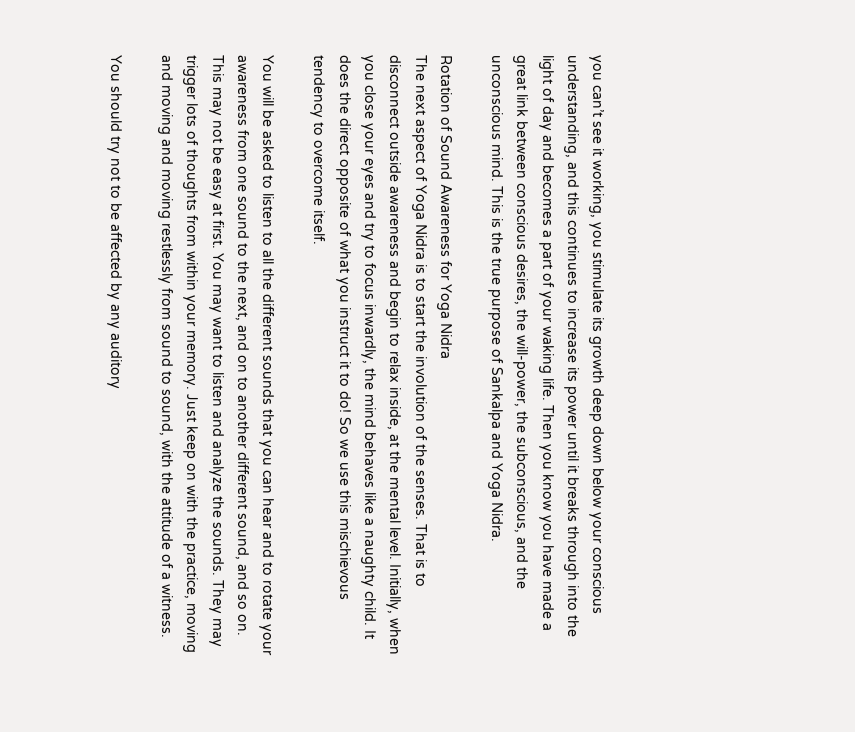you can’t see it working, you stimulate its growth deep down below your conscious understanding, and this continues to increase its power until it breaks through into the light of day and becomes a part of your waking life. Then you know you have made a great link between conscious desires, the will-power, the subconscious, and the unconscious mind. This is the true purpose of Sankalpa and Yoga Nidra.

Rotation of Sound Awareness for Yoga Nidra
The next aspect of Yoga Nidra is to start the involution of the senses. That is to disconnect outside awareness and begin to relax inside, at the mental level. Initially, when you close your eyes and try to focus inwardly, the mind behaves like a naughty child. It does the direct opposite of what you instruct it to do! So we use this mischievous tendency to overcome itself.

You will be asked to listen to all the different sounds that you can hear and to rotate your awareness from one sound to the next, and on to another different sound, and so on. This may not be easy at first. You may want to listen and analyze the sounds. They may trigger lots of thoughts from within your memory. Just keep on with the practice, moving and moving and moving restlessly from sound to sound, with the attitude of a witness.

You should try not to be affected by any auditory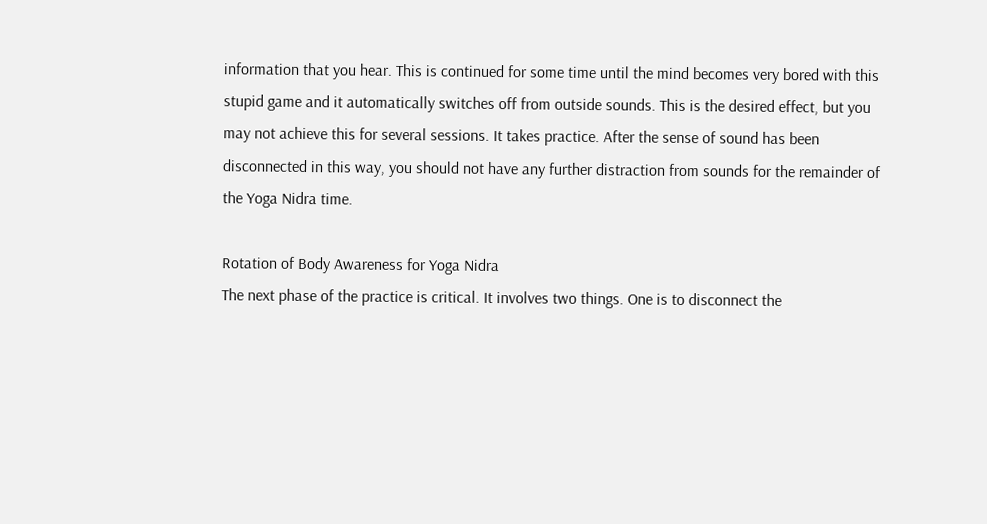information that you hear. This is continued for some time until the mind becomes very bored with this stupid game and it automatically switches off from outside sounds. This is the desired effect, but you may not achieve this for several sessions. It takes practice. After the sense of sound has been disconnected in this way, you should not have any further distraction from sounds for the remainder of the Yoga Nidra time.

Rotation of Body Awareness for Yoga Nidra
The next phase of the practice is critical. It involves two things. One is to disconnect the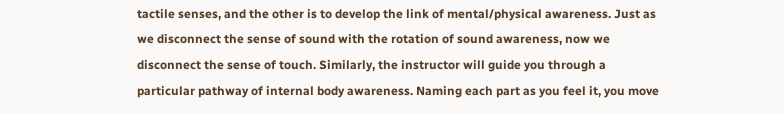tactile senses, and the other is to develop the link of mental/physical awareness. Just as we disconnect the sense of sound with the rotation of sound awareness, now we disconnect the sense of touch. Similarly, the instructor will guide you through a particular pathway of internal body awareness. Naming each part as you feel it, you move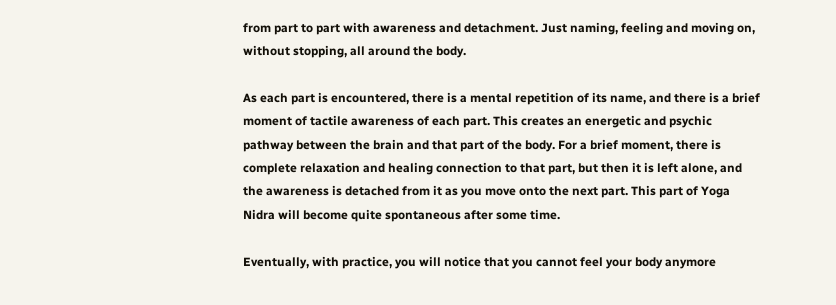from part to part with awareness and detachment. Just naming, feeling and moving on, without stopping, all around the body.

As each part is encountered, there is a mental repetition of its name, and there is a brief moment of tactile awareness of each part. This creates an energetic and psychic pathway between the brain and that part of the body. For a brief moment, there is complete relaxation and healing connection to that part, but then it is left alone, and the awareness is detached from it as you move onto the next part. This part of Yoga Nidra will become quite spontaneous after some time.

Eventually, with practice, you will notice that you cannot feel your body anymore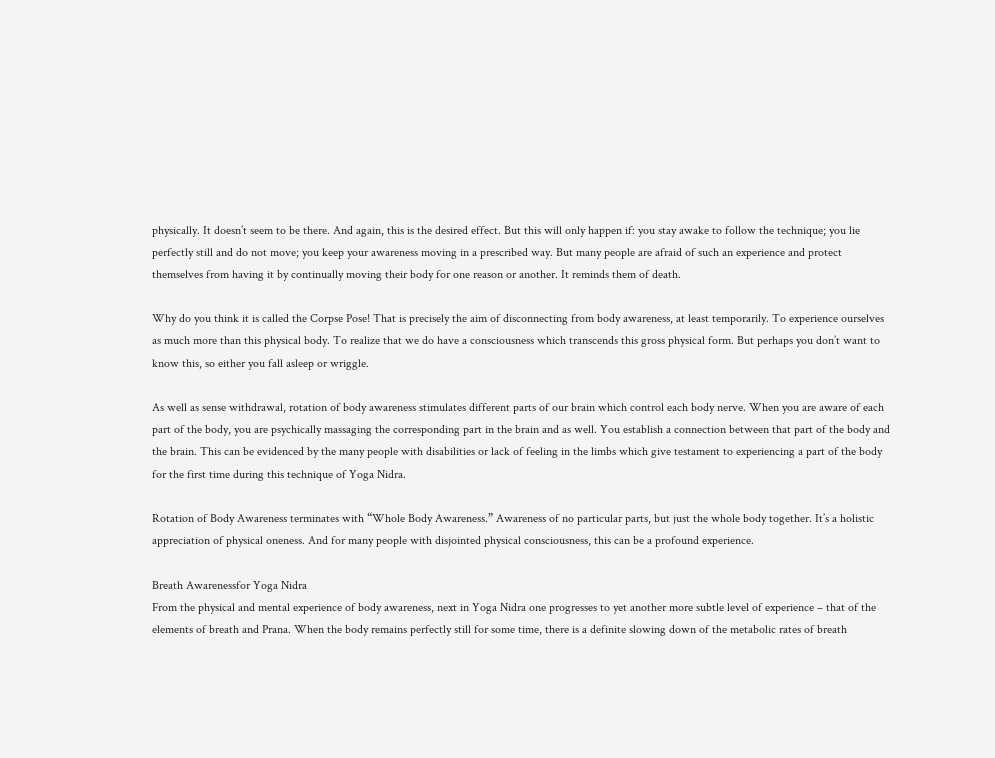physically. It doesn’t seem to be there. And again, this is the desired effect. But this will only happen if: you stay awake to follow the technique; you lie perfectly still and do not move; you keep your awareness moving in a prescribed way. But many people are afraid of such an experience and protect themselves from having it by continually moving their body for one reason or another. It reminds them of death.

Why do you think it is called the Corpse Pose! That is precisely the aim of disconnecting from body awareness, at least temporarily. To experience ourselves as much more than this physical body. To realize that we do have a consciousness which transcends this gross physical form. But perhaps you don’t want to know this, so either you fall asleep or wriggle.

As well as sense withdrawal, rotation of body awareness stimulates different parts of our brain which control each body nerve. When you are aware of each part of the body, you are psychically massaging the corresponding part in the brain and as well. You establish a connection between that part of the body and the brain. This can be evidenced by the many people with disabilities or lack of feeling in the limbs which give testament to experiencing a part of the body for the first time during this technique of Yoga Nidra.

Rotation of Body Awareness terminates with “Whole Body Awareness.” Awareness of no particular parts, but just the whole body together. It’s a holistic appreciation of physical oneness. And for many people with disjointed physical consciousness, this can be a profound experience.

Breath Awarenessfor Yoga Nidra
From the physical and mental experience of body awareness, next in Yoga Nidra one progresses to yet another more subtle level of experience – that of the elements of breath and Prana. When the body remains perfectly still for some time, there is a definite slowing down of the metabolic rates of breath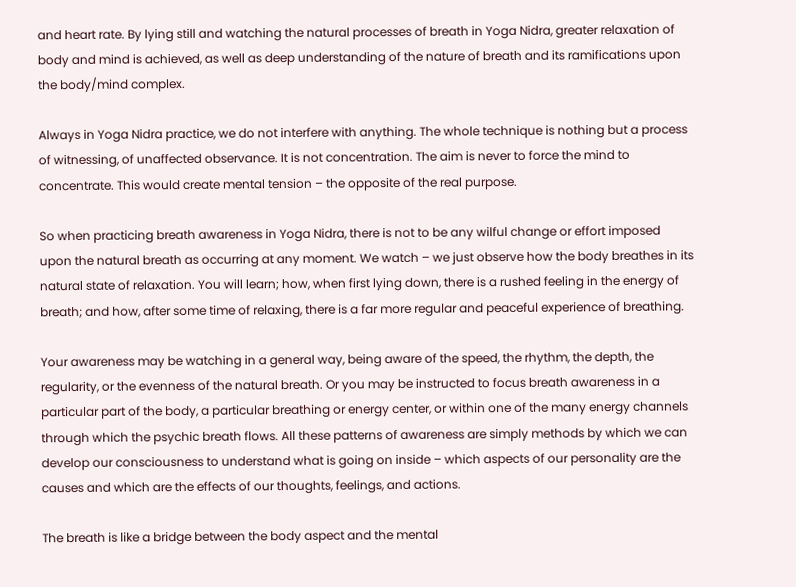and heart rate. By lying still and watching the natural processes of breath in Yoga Nidra, greater relaxation of body and mind is achieved, as well as deep understanding of the nature of breath and its ramifications upon the body/mind complex.

Always in Yoga Nidra practice, we do not interfere with anything. The whole technique is nothing but a process of witnessing, of unaffected observance. It is not concentration. The aim is never to force the mind to concentrate. This would create mental tension – the opposite of the real purpose.

So when practicing breath awareness in Yoga Nidra, there is not to be any wilful change or effort imposed upon the natural breath as occurring at any moment. We watch – we just observe how the body breathes in its natural state of relaxation. You will learn; how, when first lying down, there is a rushed feeling in the energy of breath; and how, after some time of relaxing, there is a far more regular and peaceful experience of breathing.

Your awareness may be watching in a general way, being aware of the speed, the rhythm, the depth, the regularity, or the evenness of the natural breath. Or you may be instructed to focus breath awareness in a particular part of the body, a particular breathing or energy center, or within one of the many energy channels through which the psychic breath flows. All these patterns of awareness are simply methods by which we can develop our consciousness to understand what is going on inside – which aspects of our personality are the causes and which are the effects of our thoughts, feelings, and actions.

The breath is like a bridge between the body aspect and the mental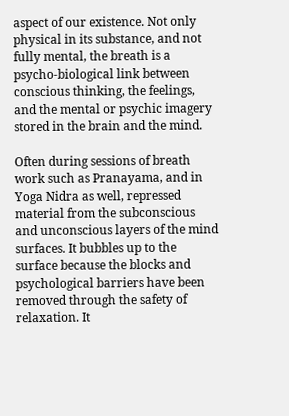aspect of our existence. Not only physical in its substance, and not fully mental, the breath is a psycho-biological link between conscious thinking, the feelings, and the mental or psychic imagery stored in the brain and the mind.

Often during sessions of breath work such as Pranayama, and in Yoga Nidra as well, repressed material from the subconscious and unconscious layers of the mind surfaces. It bubbles up to the surface because the blocks and psychological barriers have been removed through the safety of relaxation. It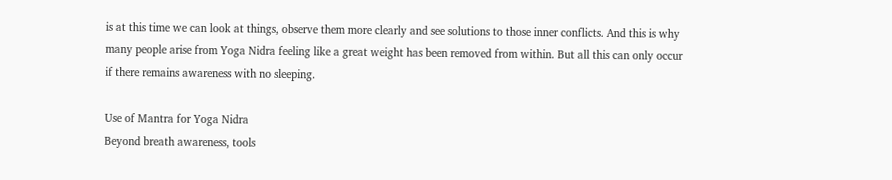is at this time we can look at things, observe them more clearly and see solutions to those inner conflicts. And this is why many people arise from Yoga Nidra feeling like a great weight has been removed from within. But all this can only occur if there remains awareness with no sleeping.

Use of Mantra for Yoga Nidra
Beyond breath awareness, tools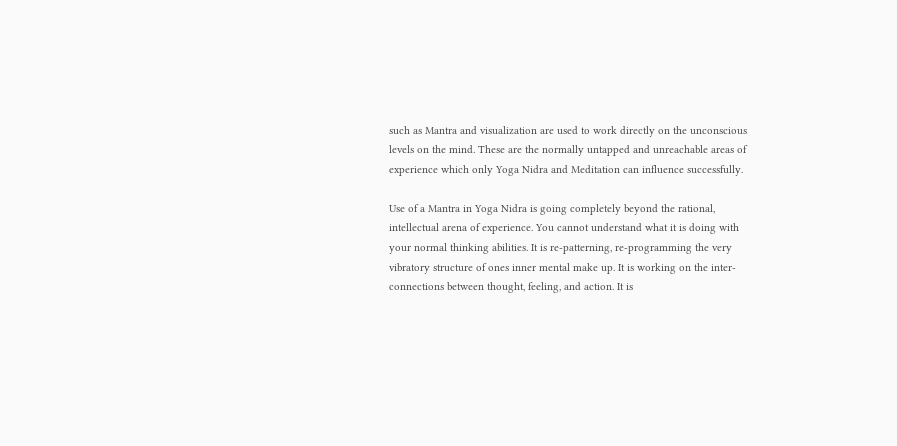such as Mantra and visualization are used to work directly on the unconscious levels on the mind. These are the normally untapped and unreachable areas of experience which only Yoga Nidra and Meditation can influence successfully.

Use of a Mantra in Yoga Nidra is going completely beyond the rational, intellectual arena of experience. You cannot understand what it is doing with your normal thinking abilities. It is re-patterning, re-programming the very vibratory structure of ones inner mental make up. It is working on the inter-connections between thought, feeling, and action. It is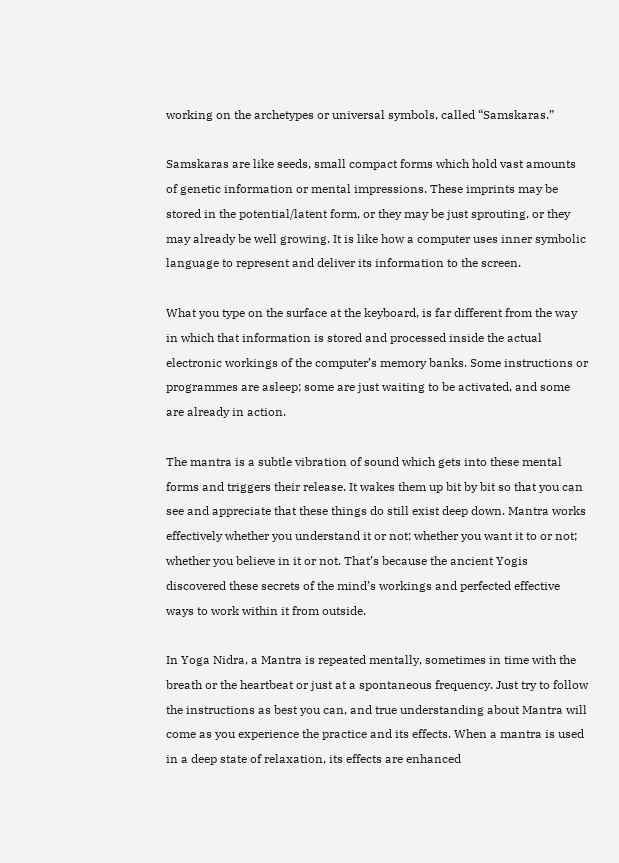working on the archetypes or universal symbols, called “Samskaras.”

Samskaras are like seeds, small compact forms which hold vast amounts of genetic information or mental impressions. These imprints may be stored in the potential/latent form, or they may be just sprouting, or they may already be well growing. It is like how a computer uses inner symbolic language to represent and deliver its information to the screen.

What you type on the surface at the keyboard, is far different from the way in which that information is stored and processed inside the actual electronic workings of the computer’s memory banks. Some instructions or programmes are asleep; some are just waiting to be activated, and some are already in action.

The mantra is a subtle vibration of sound which gets into these mental forms and triggers their release. It wakes them up bit by bit so that you can see and appreciate that these things do still exist deep down. Mantra works effectively whether you understand it or not; whether you want it to or not; whether you believe in it or not. That’s because the ancient Yogis discovered these secrets of the mind’s workings and perfected effective ways to work within it from outside.

In Yoga Nidra, a Mantra is repeated mentally, sometimes in time with the breath or the heartbeat or just at a spontaneous frequency. Just try to follow the instructions as best you can, and true understanding about Mantra will come as you experience the practice and its effects. When a mantra is used in a deep state of relaxation, its effects are enhanced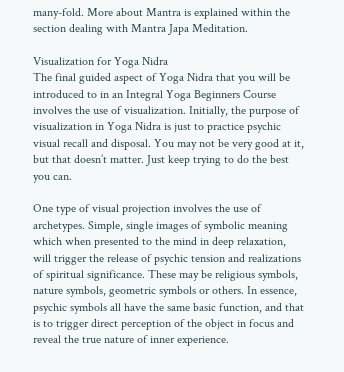many-fold. More about Mantra is explained within the section dealing with Mantra Japa Meditation.

Visualization for Yoga Nidra
The final guided aspect of Yoga Nidra that you will be introduced to in an Integral Yoga Beginners Course involves the use of visualization. Initially, the purpose of visualization in Yoga Nidra is just to practice psychic visual recall and disposal. You may not be very good at it, but that doesn’t matter. Just keep trying to do the best you can.

One type of visual projection involves the use of archetypes. Simple, single images of symbolic meaning which when presented to the mind in deep relaxation, will trigger the release of psychic tension and realizations of spiritual significance. These may be religious symbols, nature symbols, geometric symbols or others. In essence, psychic symbols all have the same basic function, and that is to trigger direct perception of the object in focus and reveal the true nature of inner experience.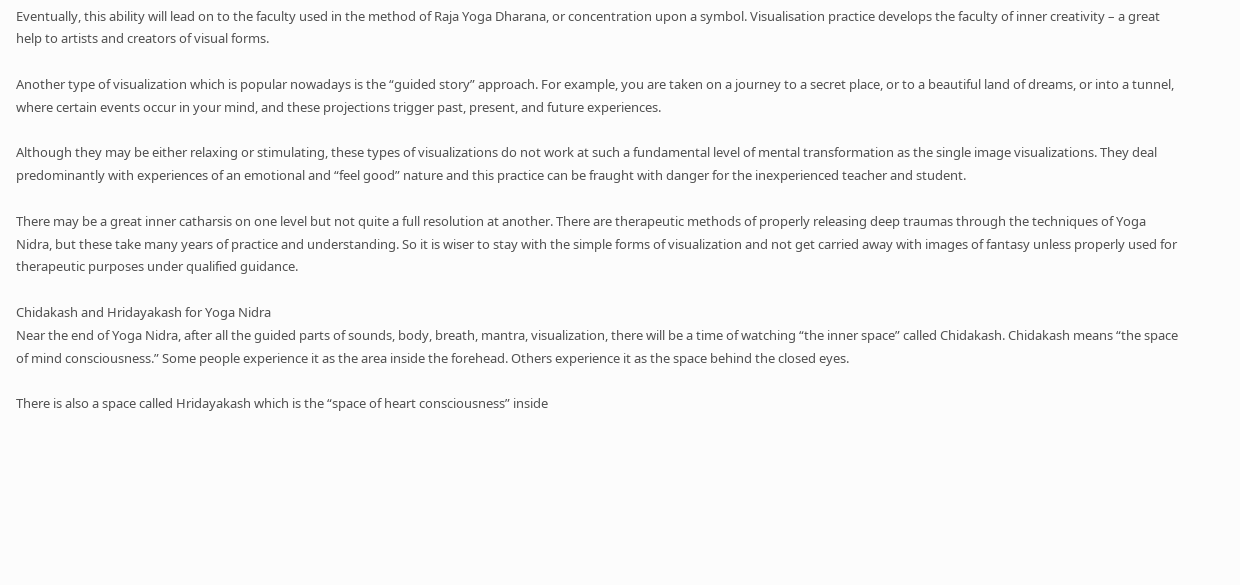Eventually, this ability will lead on to the faculty used in the method of Raja Yoga Dharana, or concentration upon a symbol. Visualisation practice develops the faculty of inner creativity – a great help to artists and creators of visual forms.

Another type of visualization which is popular nowadays is the “guided story” approach. For example, you are taken on a journey to a secret place, or to a beautiful land of dreams, or into a tunnel, where certain events occur in your mind, and these projections trigger past, present, and future experiences.

Although they may be either relaxing or stimulating, these types of visualizations do not work at such a fundamental level of mental transformation as the single image visualizations. They deal predominantly with experiences of an emotional and “feel good” nature and this practice can be fraught with danger for the inexperienced teacher and student.

There may be a great inner catharsis on one level but not quite a full resolution at another. There are therapeutic methods of properly releasing deep traumas through the techniques of Yoga Nidra, but these take many years of practice and understanding. So it is wiser to stay with the simple forms of visualization and not get carried away with images of fantasy unless properly used for therapeutic purposes under qualified guidance.

Chidakash and Hridayakash for Yoga Nidra
Near the end of Yoga Nidra, after all the guided parts of sounds, body, breath, mantra, visualization, there will be a time of watching “the inner space” called Chidakash. Chidakash means “the space of mind consciousness.” Some people experience it as the area inside the forehead. Others experience it as the space behind the closed eyes.

There is also a space called Hridayakash which is the “space of heart consciousness” inside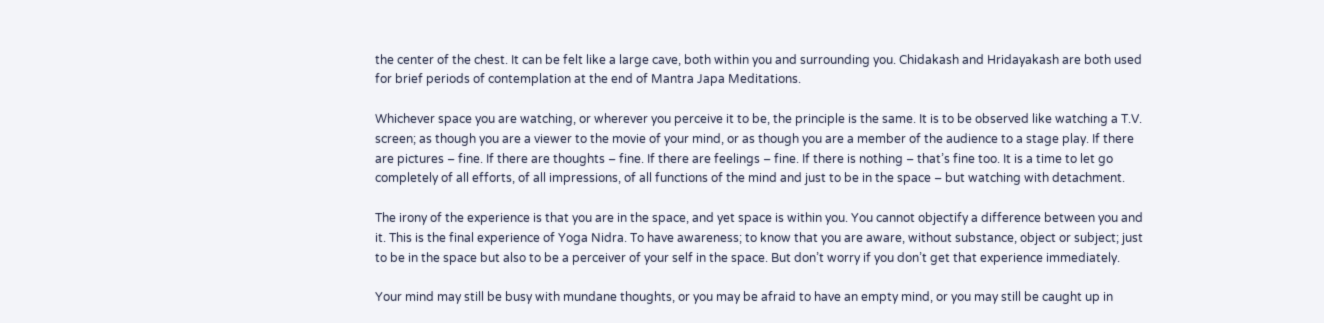the center of the chest. It can be felt like a large cave, both within you and surrounding you. Chidakash and Hridayakash are both used for brief periods of contemplation at the end of Mantra Japa Meditations.

Whichever space you are watching, or wherever you perceive it to be, the principle is the same. It is to be observed like watching a T.V. screen; as though you are a viewer to the movie of your mind, or as though you are a member of the audience to a stage play. If there are pictures – fine. If there are thoughts – fine. If there are feelings – fine. If there is nothing – that’s fine too. It is a time to let go completely of all efforts, of all impressions, of all functions of the mind and just to be in the space – but watching with detachment.

The irony of the experience is that you are in the space, and yet space is within you. You cannot objectify a difference between you and it. This is the final experience of Yoga Nidra. To have awareness; to know that you are aware, without substance, object or subject; just to be in the space but also to be a perceiver of your self in the space. But don’t worry if you don’t get that experience immediately.

Your mind may still be busy with mundane thoughts, or you may be afraid to have an empty mind, or you may still be caught up in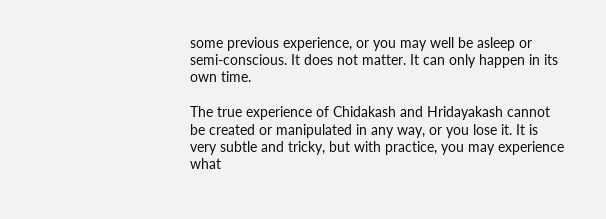some previous experience, or you may well be asleep or semi-conscious. It does not matter. It can only happen in its own time.

The true experience of Chidakash and Hridayakash cannot be created or manipulated in any way, or you lose it. It is very subtle and tricky, but with practice, you may experience what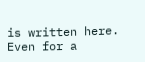is written here. Even for a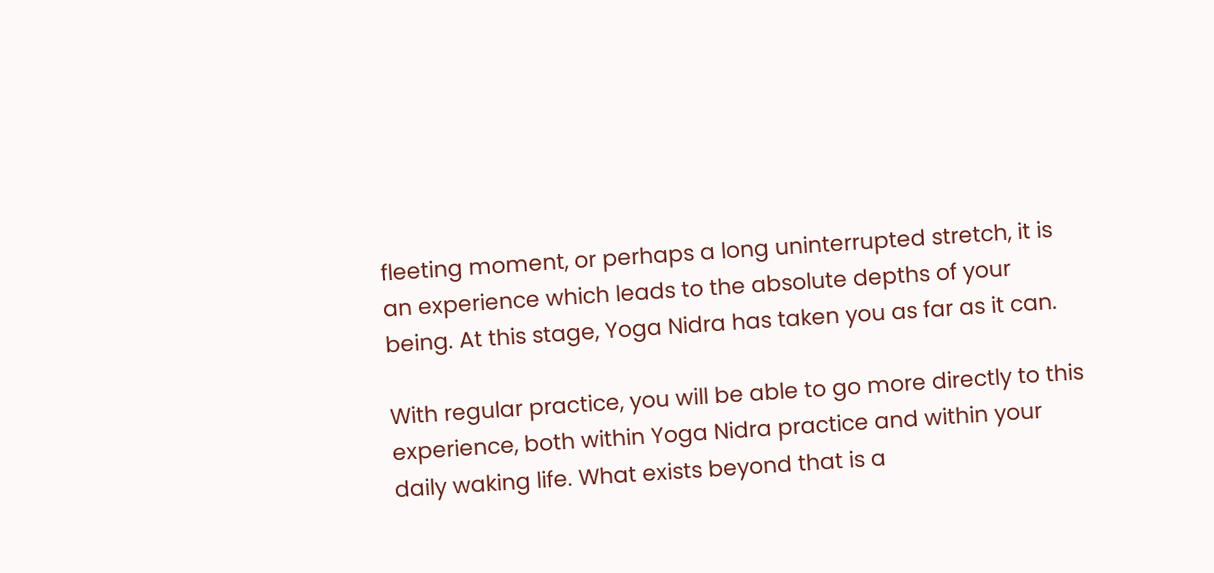fleeting moment, or perhaps a long uninterrupted stretch, it is an experience which leads to the absolute depths of your being. At this stage, Yoga Nidra has taken you as far as it can.

With regular practice, you will be able to go more directly to this experience, both within Yoga Nidra practice and within your daily waking life. What exists beyond that is a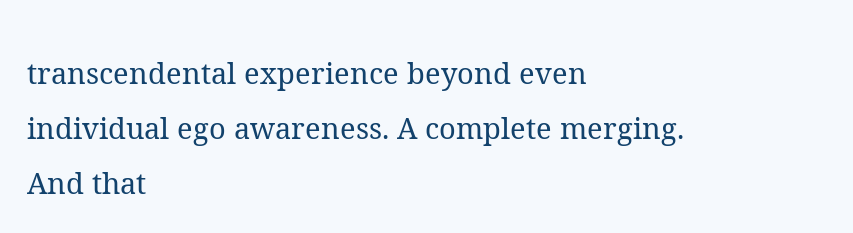transcendental experience beyond even individual ego awareness. A complete merging. And that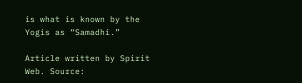is what is known by the Yogis as “Samadhi.”

Article written by Spirit Web. Source: